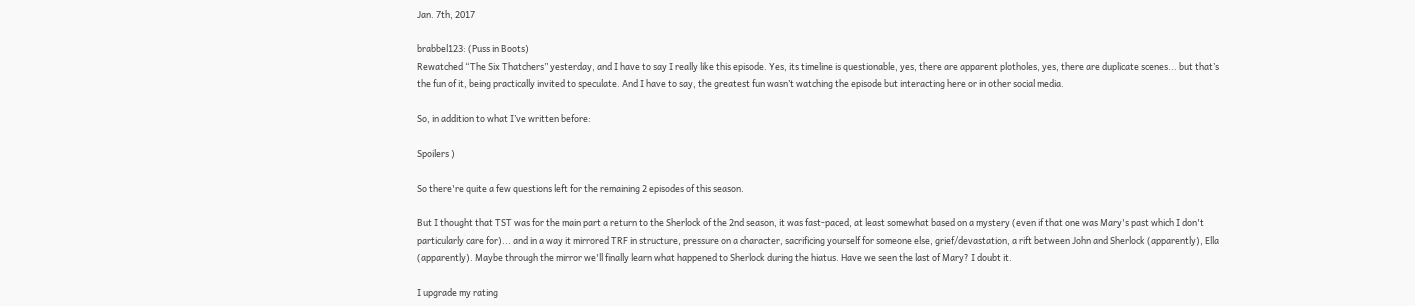Jan. 7th, 2017

brabbel123: (Puss in Boots)
Rewatched “The Six Thatchers” yesterday, and I have to say I really like this episode. Yes, its timeline is questionable, yes, there are apparent plotholes, yes, there are duplicate scenes... but that’s the fun of it, being practically invited to speculate. And I have to say, the greatest fun wasn’t watching the episode but interacting here or in other social media.

So, in addition to what I’ve written before:

Spoilers )

So there're quite a few questions left for the remaining 2 episodes of this season.

But I thought that TST was for the main part a return to the Sherlock of the 2nd season, it was fast-paced, at least somewhat based on a mystery (even if that one was Mary's past which I don't particularly care for)... and in a way it mirrored TRF in structure, pressure on a character, sacrificing yourself for someone else, grief/devastation, a rift between John and Sherlock (apparently), Ella (apparently). Maybe through the mirror we'll finally learn what happened to Sherlock during the hiatus. Have we seen the last of Mary? I doubt it.

I upgrade my rating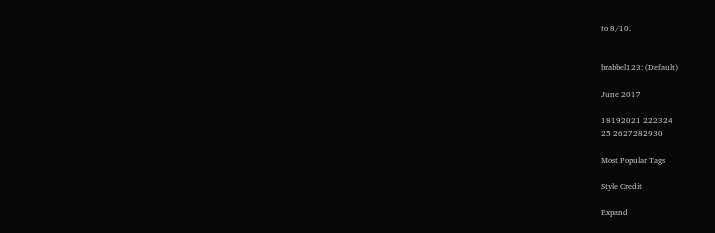to 8/10.


brabbel123: (Default)

June 2017

18192021 222324
25 2627282930

Most Popular Tags

Style Credit

Expand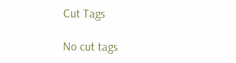Cut Tags

No cut tags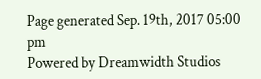Page generated Sep. 19th, 2017 05:00 pm
Powered by Dreamwidth Studios